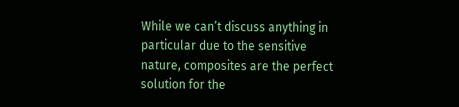While we can’t discuss anything in particular due to the sensitive nature, composites are the perfect solution for the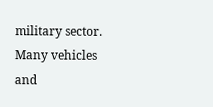military sector. Many vehicles and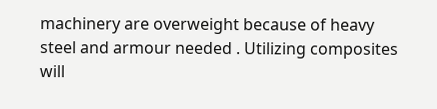machinery are overweight because of heavy steel and armour needed . Utilizing composites will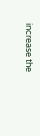increase the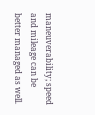maneuverability; speed and mileage can be better managed as well.